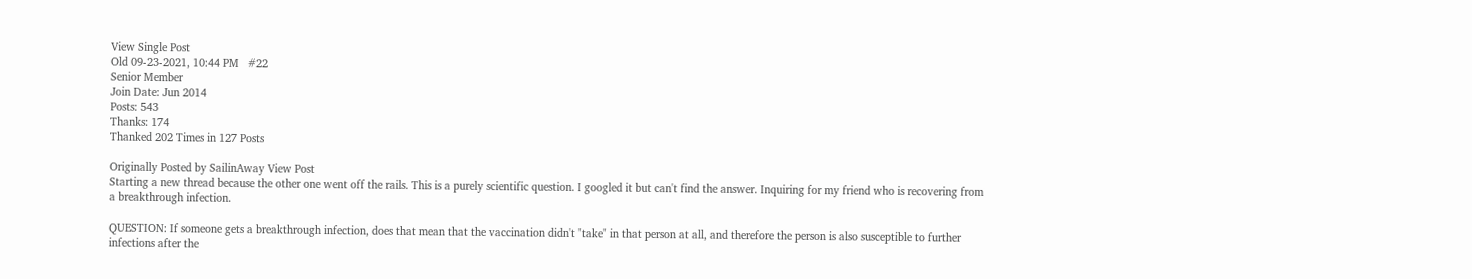View Single Post
Old 09-23-2021, 10:44 PM   #22
Senior Member
Join Date: Jun 2014
Posts: 543
Thanks: 174
Thanked 202 Times in 127 Posts

Originally Posted by SailinAway View Post
Starting a new thread because the other one went off the rails. This is a purely scientific question. I googled it but can't find the answer. Inquiring for my friend who is recovering from a breakthrough infection.

QUESTION: If someone gets a breakthrough infection, does that mean that the vaccination didn't "take" in that person at all, and therefore the person is also susceptible to further infections after the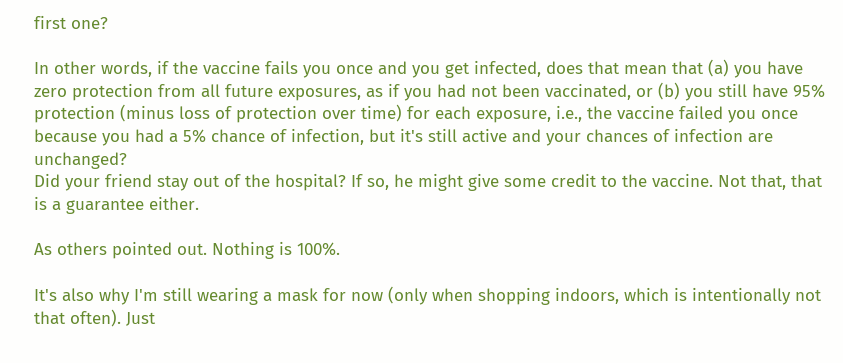first one?

In other words, if the vaccine fails you once and you get infected, does that mean that (a) you have zero protection from all future exposures, as if you had not been vaccinated, or (b) you still have 95% protection (minus loss of protection over time) for each exposure, i.e., the vaccine failed you once because you had a 5% chance of infection, but it's still active and your chances of infection are unchanged?
Did your friend stay out of the hospital? If so, he might give some credit to the vaccine. Not that, that is a guarantee either.

As others pointed out. Nothing is 100%.

It's also why I'm still wearing a mask for now (only when shopping indoors, which is intentionally not that often). Just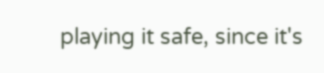playing it safe, since it's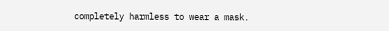completely harmless to wear a mask.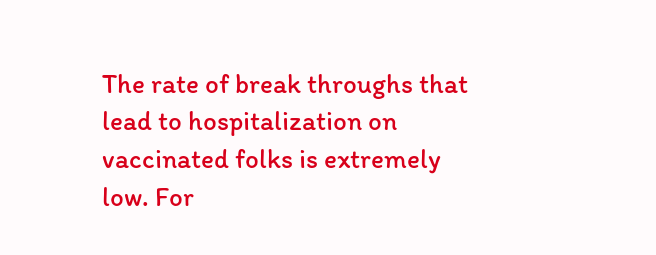The rate of break throughs that lead to hospitalization on vaccinated folks is extremely low. For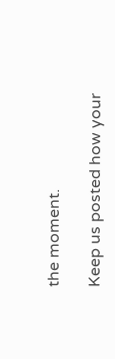the moment.

Keep us posted how your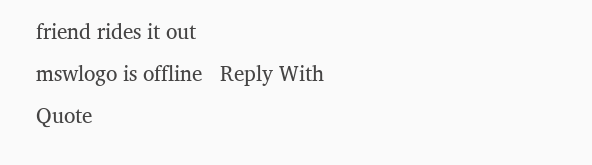friend rides it out
mswlogo is offline   Reply With Quote